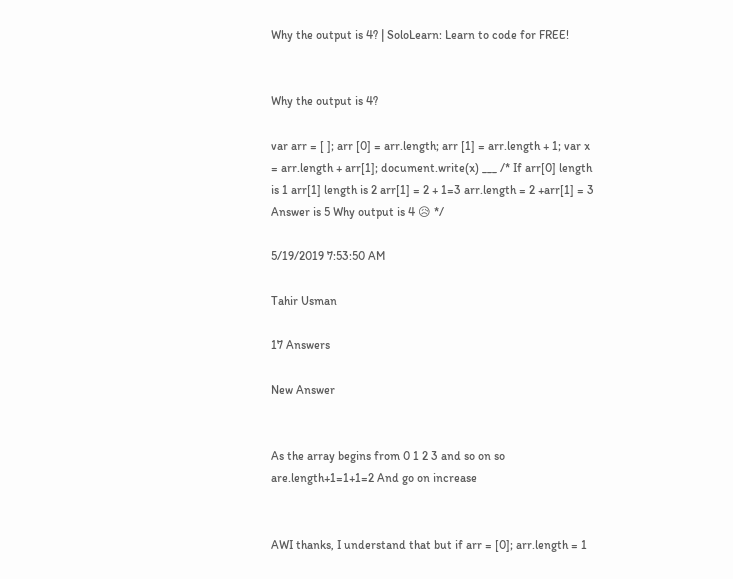Why the output is 4? | SoloLearn: Learn to code for FREE!


Why the output is 4?

var arr = [ ]; arr [0] = arr.length; arr [1] = arr.length + 1; var x = arr.length + arr[1]; document.write(x) ___ /* If arr[0] length is 1 arr[1] length is 2 arr[1] = 2 + 1=3 arr.length = 2 +arr[1] = 3 Answer is 5 Why output is 4 😥 */

5/19/2019 7:53:50 AM

Tahir Usman

17 Answers

New Answer


As the array begins from 0 1 2 3 and so on so are.length+1=1+1=2 And go on increase


AWI thanks, I understand that but if arr = [0]; arr.length = 1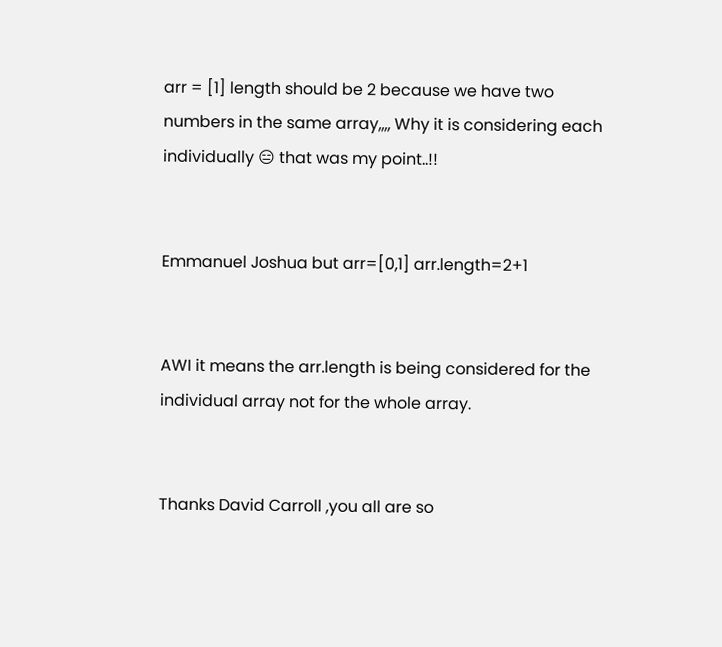arr = [1] length should be 2 because we have two numbers in the same array,,,, Why it is considering each individually 😑 that was my point..!!


Emmanuel Joshua but arr=[0,1] arr.length=2+1


AWI it means the arr.length is being considered for the individual array not for the whole array.


Thanks David Carroll ,you all are so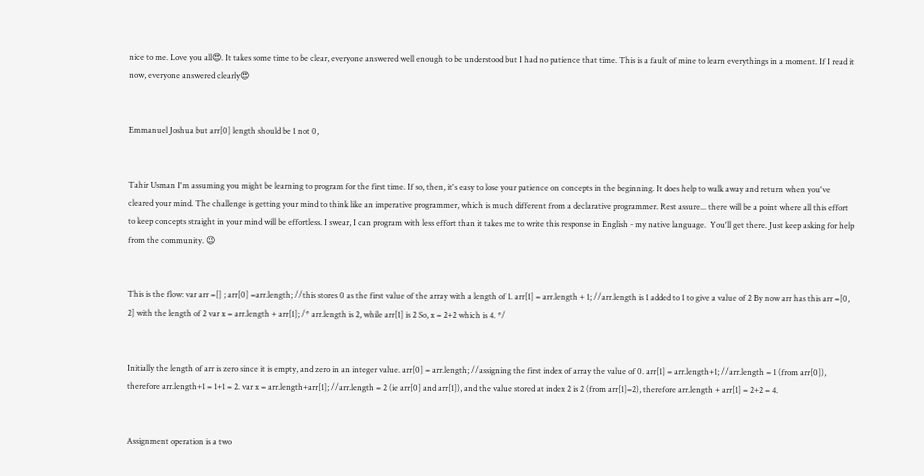nice to me. Love you all😍. It takes some time to be clear, everyone answered well enough to be understood but I had no patience that time. This is a fault of mine to learn everythings in a moment. If I read it now, everyone answered clearly😍


Emmanuel Joshua but arr[0] length should be 1 not 0,


Tahir Usman I'm assuming you might be learning to program for the first time. If so, then, it's easy to lose your patience on concepts in the beginning. It does help to walk away and return when you've cleared your mind. The challenge is getting your mind to think like an imperative programmer, which is much different from a declarative programmer. Rest assure... there will be a point where all this effort to keep concepts straight in your mind will be effortless. I swear, I can program with less effort than it takes me to write this response in English - my native language.  You'll get there. Just keep asking for help from the community. 😉


This is the flow: var arr =[] ; arr[0] =arr.length; //this stores 0 as the first value of the array with a length of 1. arr[1] = arr.length + 1; //arr.length is 1 added to 1 to give a value of 2 By now arr has this arr =[0, 2] with the length of 2 var x = arr.length + arr[1]; /* arr.length is 2, while arr[1] is 2 So, x = 2+2 which is 4. */


Initially the length of arr is zero since it is empty, and zero in an integer value. arr[0] = arr.length; //assigning the first index of array the value of 0. arr[1] = arr.length+1; //arr.length = 1 (from arr[0]), therefore arr.length+1 = 1+1 = 2. var x = arr.length+arr[1]; //arr.length = 2 (ie arr[0] and arr[1]), and the value stored at index 2 is 2 (from arr[1]=2), therefore arr.length + arr[1] = 2+2 = 4.


Assignment operation is a two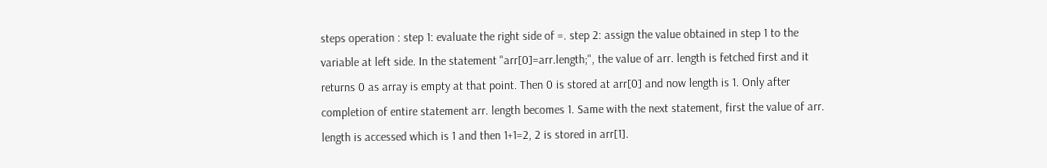steps operation : step 1: evaluate the right side of =. step 2: assign the value obtained in step 1 to the variable at left side. In the statement "arr[0]=arr.length;", the value of arr. length is fetched first and it returns 0 as array is empty at that point. Then 0 is stored at arr[0] and now length is 1. Only after completion of entire statement arr. length becomes 1. Same with the next statement, first the value of arr. length is accessed which is 1 and then 1+1=2, 2 is stored in arr[1].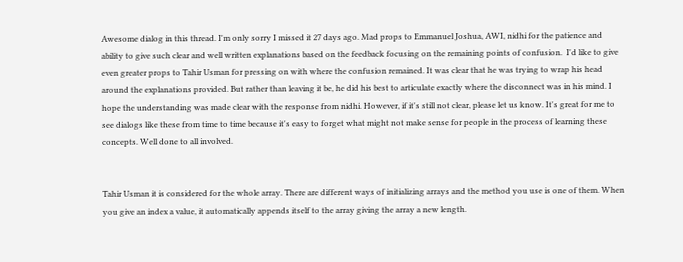Awesome dialog in this thread. I'm only sorry I missed it 27 days ago. Mad props to Emmanuel Joshua, AWI, nidhi for the patience and ability to give such clear and well written explanations based on the feedback focusing on the remaining points of confusion.  I'd like to give even greater props to Tahir Usman for pressing on with where the confusion remained. It was clear that he was trying to wrap his head around the explanations provided. But rather than leaving it be, he did his best to articulate exactly where the disconnect was in his mind. I hope the understanding was made clear with the response from nidhi. However, if it's still not clear, please let us know. It's great for me to see dialogs like these from time to time because it's easy to forget what might not make sense for people in the process of learning these concepts. Well done to all involved.


Tahir Usman it is considered for the whole array. There are different ways of initializing arrays and the method you use is one of them. When you give an index a value, it automatically appends itself to the array giving the array a new length.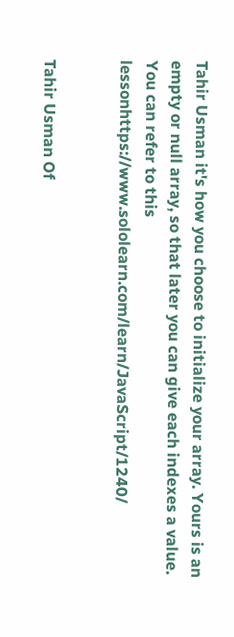Tahir Usman it's how you choose to initialize your array. Yours is an empty or null array, so that later you can give each indexes a value. You can refer to this lessonhttps://www.sololearn.com/learn/JavaScript/1240/


Tahir Usman Of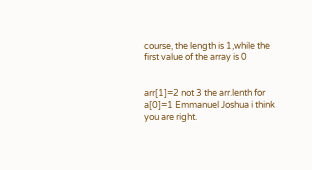course, the length is 1,while the first value of the array is 0


arr[1]=2 not 3 the arr.lenth for a[0]=1 Emmanuel Joshua i think you are right.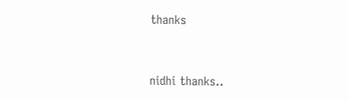thanks


nidhi thanks..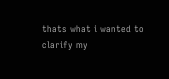thats what i wanted to clarify my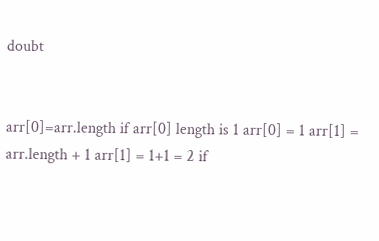doubt


arr[0]=arr.length if arr[0] length is 1 arr[0] = 1 arr[1] = arr.length + 1 arr[1] = 1+1 = 2 if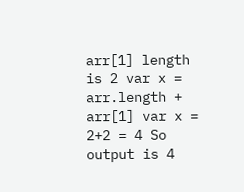arr[1] length is 2 var x = arr.length + arr[1] var x = 2+2 = 4 So output is 4